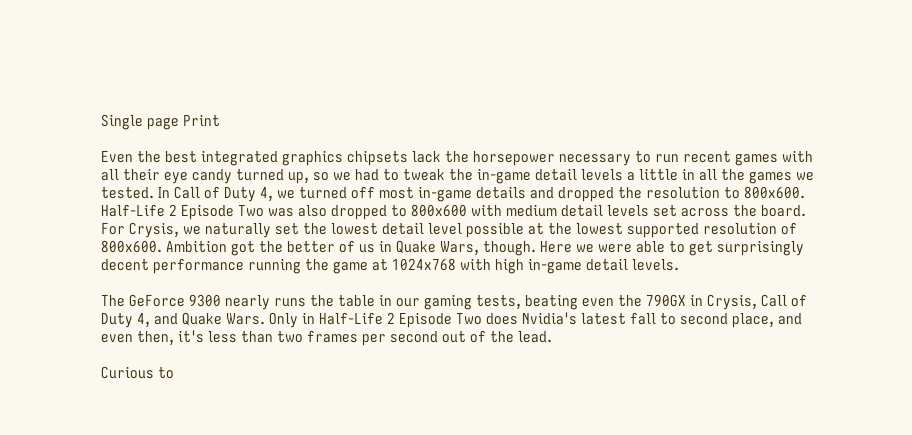Single page Print

Even the best integrated graphics chipsets lack the horsepower necessary to run recent games with all their eye candy turned up, so we had to tweak the in-game detail levels a little in all the games we tested. In Call of Duty 4, we turned off most in-game details and dropped the resolution to 800x600. Half-Life 2 Episode Two was also dropped to 800x600 with medium detail levels set across the board. For Crysis, we naturally set the lowest detail level possible at the lowest supported resolution of 800x600. Ambition got the better of us in Quake Wars, though. Here we were able to get surprisingly decent performance running the game at 1024x768 with high in-game detail levels.

The GeForce 9300 nearly runs the table in our gaming tests, beating even the 790GX in Crysis, Call of Duty 4, and Quake Wars. Only in Half-Life 2 Episode Two does Nvidia's latest fall to second place, and even then, it's less than two frames per second out of the lead.

Curious to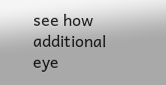see how additional eye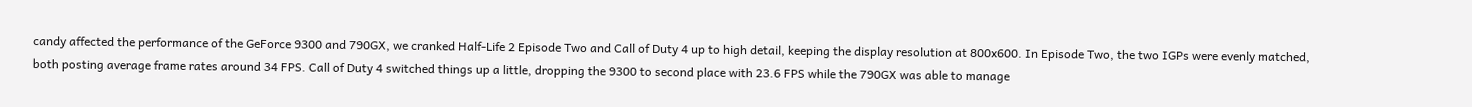candy affected the performance of the GeForce 9300 and 790GX, we cranked Half-Life 2 Episode Two and Call of Duty 4 up to high detail, keeping the display resolution at 800x600. In Episode Two, the two IGPs were evenly matched, both posting average frame rates around 34 FPS. Call of Duty 4 switched things up a little, dropping the 9300 to second place with 23.6 FPS while the 790GX was able to manage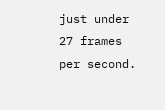just under 27 frames per second.